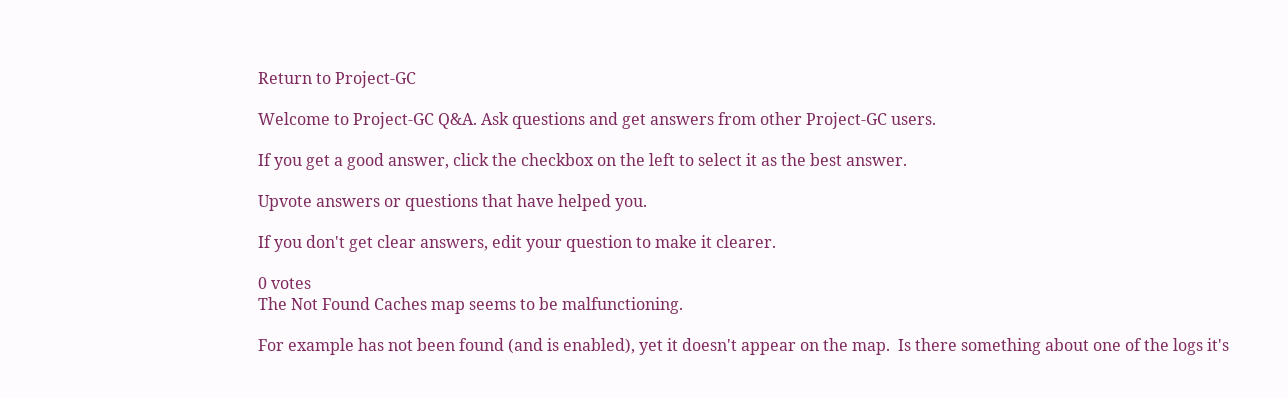Return to Project-GC

Welcome to Project-GC Q&A. Ask questions and get answers from other Project-GC users.

If you get a good answer, click the checkbox on the left to select it as the best answer.

Upvote answers or questions that have helped you.

If you don't get clear answers, edit your question to make it clearer.

0 votes
The Not Found Caches map seems to be malfunctioning.

For example has not been found (and is enabled), yet it doesn't appear on the map.  Is there something about one of the logs it's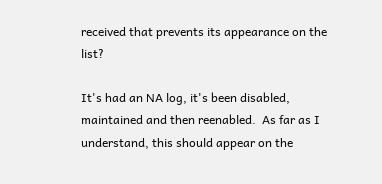received that prevents its appearance on the list?

It's had an NA log, it's been disabled, maintained and then reenabled.  As far as I understand, this should appear on the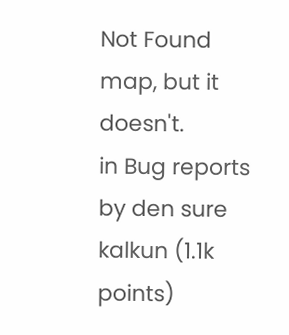Not Found map, but it doesn't.
in Bug reports by den sure kalkun (1.1k points)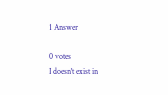1 Answer

0 votes
I doesn't exist in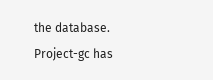the database. Project-gc has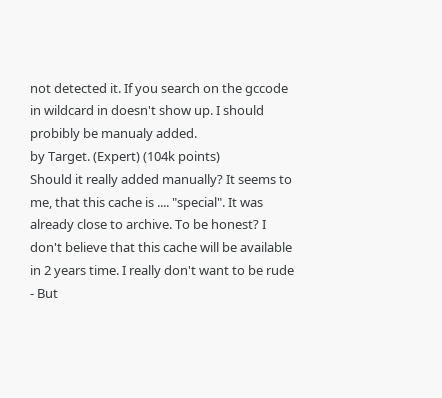not detected it. If you search on the gccode in wildcard in doesn't show up. I should probibly be manualy added.
by Target. (Expert) (104k points)
Should it really added manually? It seems to me, that this cache is .... "special". It was already close to archive. To be honest? I don't believe that this cache will be available in 2 years time. I really don't want to be rude - But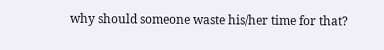why should someone waste his/her time for that?